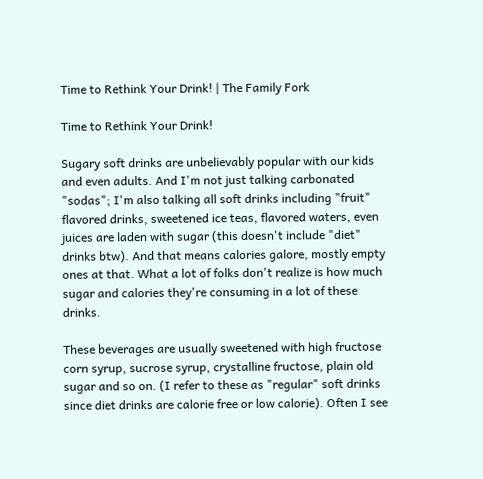Time to Rethink Your Drink! | The Family Fork

Time to Rethink Your Drink!

Sugary soft drinks are unbelievably popular with our kids and even adults. And I'm not just talking carbonated "sodas"; I'm also talking all soft drinks including "fruit" flavored drinks, sweetened ice teas, flavored waters, even juices are laden with sugar (this doesn't include "diet" drinks btw). And that means calories galore, mostly empty ones at that. What a lot of folks don't realize is how much sugar and calories they're consuming in a lot of these drinks.

These beverages are usually sweetened with high fructose corn syrup, sucrose syrup, crystalline fructose, plain old sugar and so on. (I refer to these as "regular" soft drinks since diet drinks are calorie free or low calorie). Often I see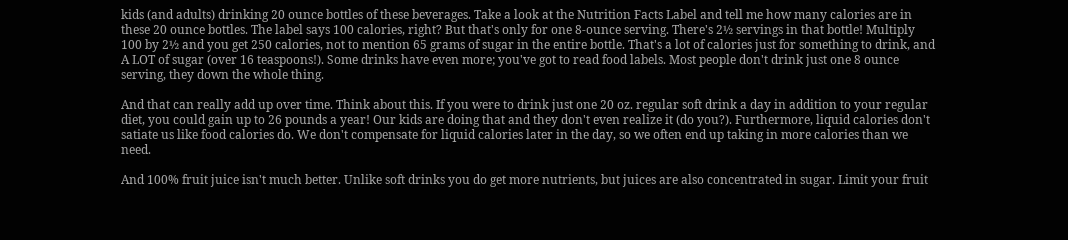kids (and adults) drinking 20 ounce bottles of these beverages. Take a look at the Nutrition Facts Label and tell me how many calories are in these 20 ounce bottles. The label says 100 calories, right? But that's only for one 8-ounce serving. There's 2½ servings in that bottle! Multiply 100 by 2½ and you get 250 calories, not to mention 65 grams of sugar in the entire bottle. That's a lot of calories just for something to drink, and A LOT of sugar (over 16 teaspoons!). Some drinks have even more; you've got to read food labels. Most people don't drink just one 8 ounce serving, they down the whole thing.

And that can really add up over time. Think about this. If you were to drink just one 20 oz. regular soft drink a day in addition to your regular diet, you could gain up to 26 pounds a year! Our kids are doing that and they don't even realize it (do you?). Furthermore, liquid calories don't satiate us like food calories do. We don't compensate for liquid calories later in the day, so we often end up taking in more calories than we need.

And 100% fruit juice isn't much better. Unlike soft drinks you do get more nutrients, but juices are also concentrated in sugar. Limit your fruit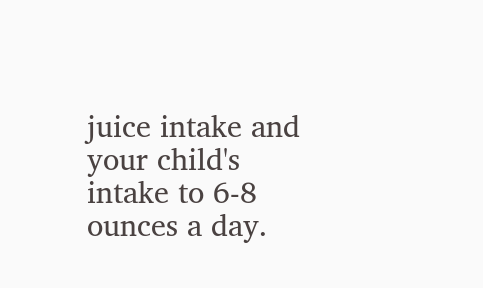juice intake and your child's intake to 6-8 ounces a day.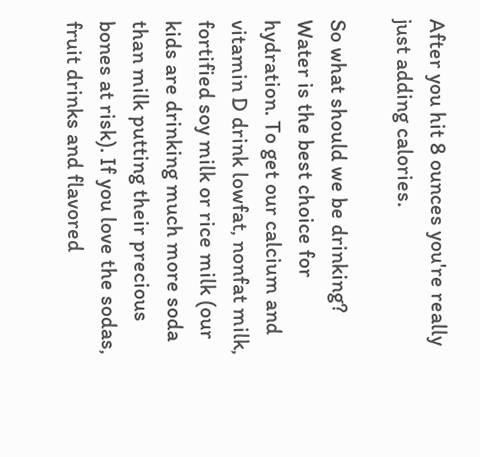After you hit 8 ounces you're really just adding calories.

So what should we be drinking? Water is the best choice for hydration. To get our calcium and vitamin D drink lowfat, nonfat milk, fortified soy milk or rice milk (our kids are drinking much more soda than milk putting their precious bones at risk). If you love the sodas, fruit drinks and flavored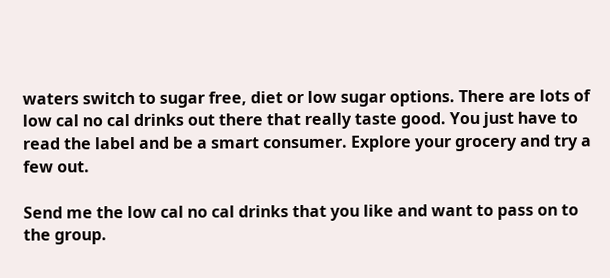waters switch to sugar free, diet or low sugar options. There are lots of low cal no cal drinks out there that really taste good. You just have to read the label and be a smart consumer. Explore your grocery and try a few out.

Send me the low cal no cal drinks that you like and want to pass on to the group.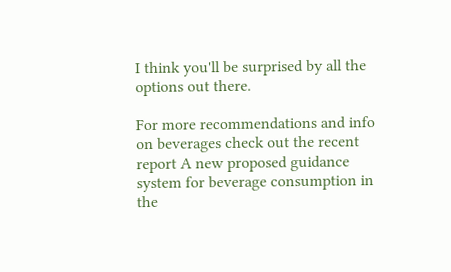I think you'll be surprised by all the options out there.

For more recommendations and info on beverages check out the recent report A new proposed guidance system for beverage consumption in the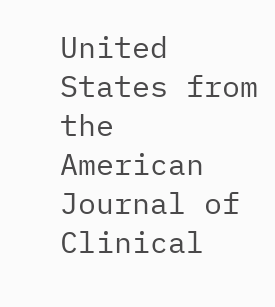United States from the American Journal of Clinical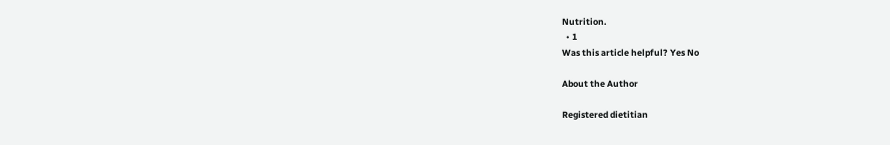Nutrition.
  • 1
Was this article helpful? Yes No

About the Author

Registered dietitian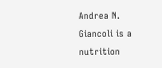Andrea N. Giancoli is a nutrition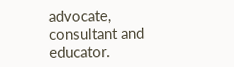advocate, consultant and educator.